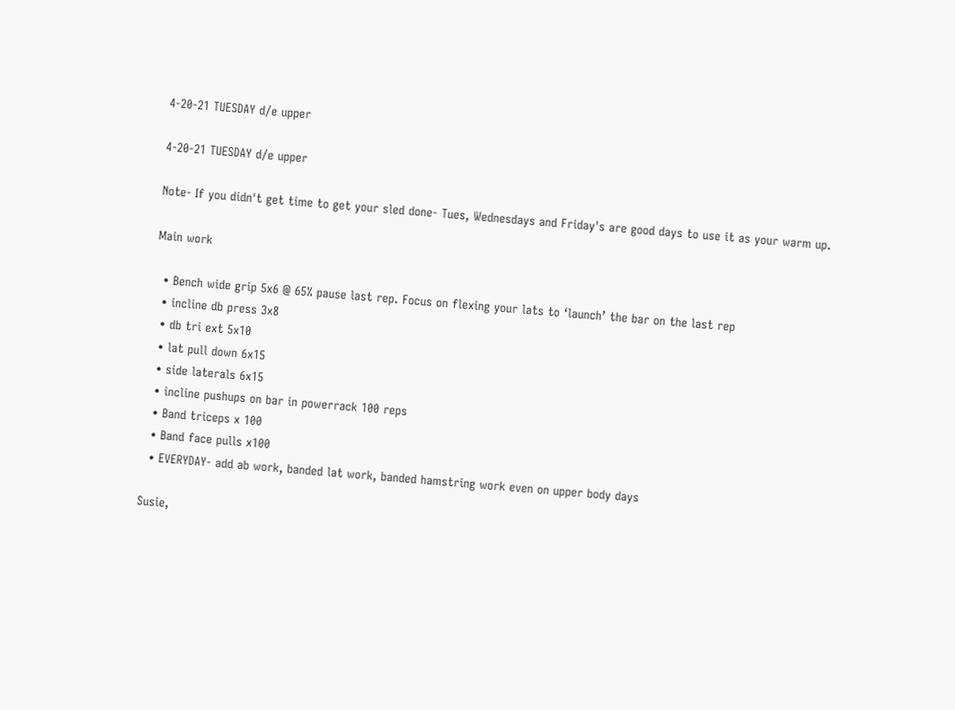4-20-21 TUESDAY d/e upper

4-20-21 TUESDAY d/e upper

Note- If you didn't get time to get your sled done- Tues, Wednesdays and Friday's are good days to use it as your warm up.

Main work

  • Bench wide grip 5x6 @ 65% pause last rep. Focus on flexing your lats to ‘launch’ the bar on the last rep
  • incline db press 3x8
  • db tri ext 5x10
  • lat pull down 6x15
  • side laterals 6x15
  • incline pushups on bar in powerrack 100 reps
  • Band triceps x 100
  • Band face pulls x100
  • EVERYDAY- add ab work, banded lat work, banded hamstring work even on upper body days

Susie,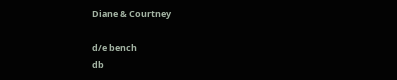Diane & Courtney

d/e bench
db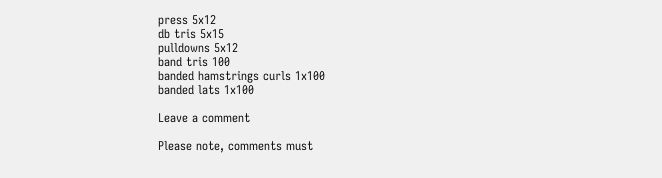press 5x12
db tris 5x15
pulldowns 5x12
band tris 100
banded hamstrings curls 1x100
banded lats 1x100

Leave a comment

Please note, comments must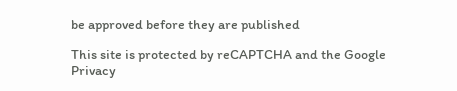be approved before they are published

This site is protected by reCAPTCHA and the Google Privacy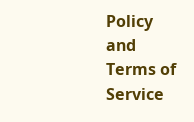Policy and Terms of Service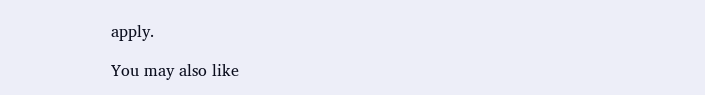apply.

You may also like